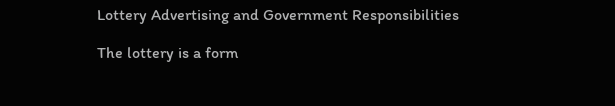Lottery Advertising and Government Responsibilities

The lottery is a form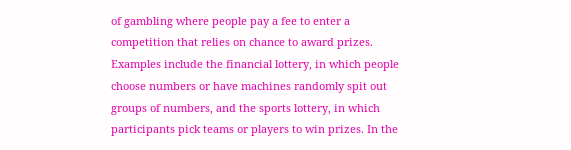of gambling where people pay a fee to enter a competition that relies on chance to award prizes. Examples include the financial lottery, in which people choose numbers or have machines randomly spit out groups of numbers, and the sports lottery, in which participants pick teams or players to win prizes. In the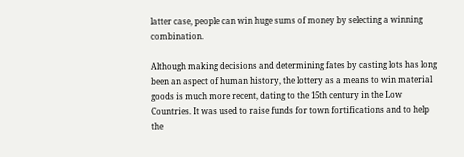latter case, people can win huge sums of money by selecting a winning combination.

Although making decisions and determining fates by casting lots has long been an aspect of human history, the lottery as a means to win material goods is much more recent, dating to the 15th century in the Low Countries. It was used to raise funds for town fortifications and to help the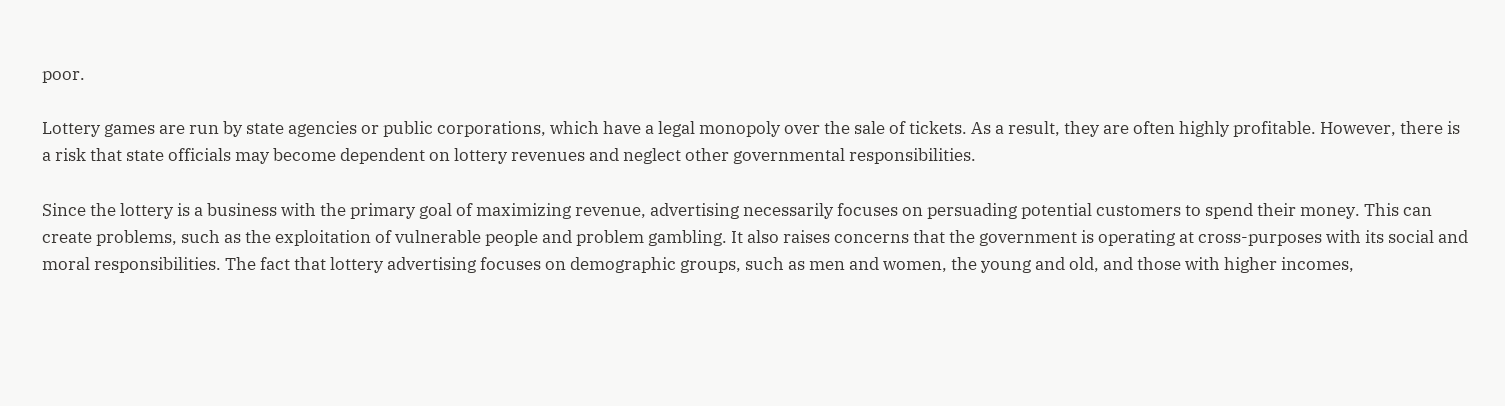poor.

Lottery games are run by state agencies or public corporations, which have a legal monopoly over the sale of tickets. As a result, they are often highly profitable. However, there is a risk that state officials may become dependent on lottery revenues and neglect other governmental responsibilities.

Since the lottery is a business with the primary goal of maximizing revenue, advertising necessarily focuses on persuading potential customers to spend their money. This can create problems, such as the exploitation of vulnerable people and problem gambling. It also raises concerns that the government is operating at cross-purposes with its social and moral responsibilities. The fact that lottery advertising focuses on demographic groups, such as men and women, the young and old, and those with higher incomes,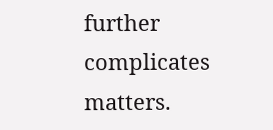further complicates matters.